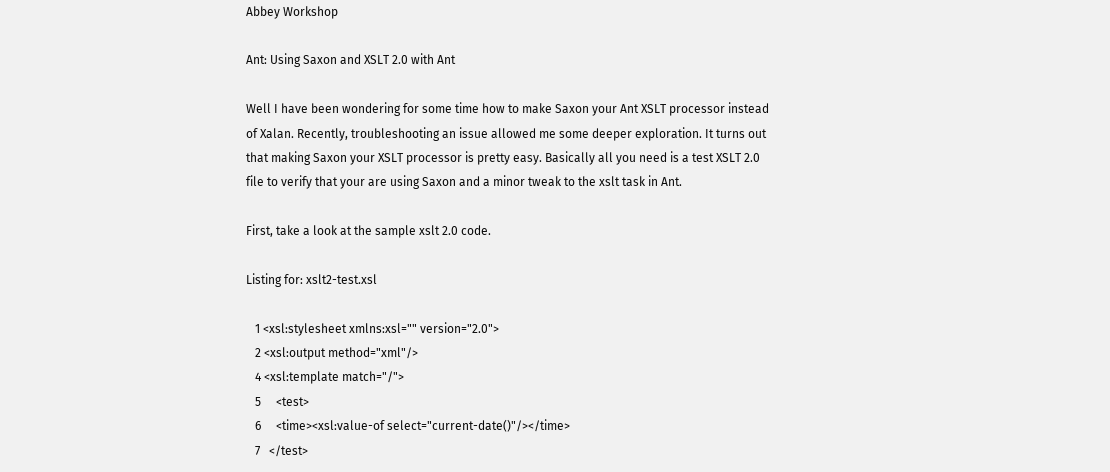Abbey Workshop

Ant: Using Saxon and XSLT 2.0 with Ant

Well I have been wondering for some time how to make Saxon your Ant XSLT processor instead of Xalan. Recently, troubleshooting an issue allowed me some deeper exploration. It turns out that making Saxon your XSLT processor is pretty easy. Basically all you need is a test XSLT 2.0 file to verify that your are using Saxon and a minor tweak to the xslt task in Ant.

First, take a look at the sample xslt 2.0 code.

Listing for: xslt2-test.xsl

   1 <xsl:stylesheet xmlns:xsl="" version="2.0">
   2 <xsl:output method="xml"/>
   4 <xsl:template match="/">
   5     <test>
   6     <time><xsl:value-of select="current-date()"/></time>
   7   </test>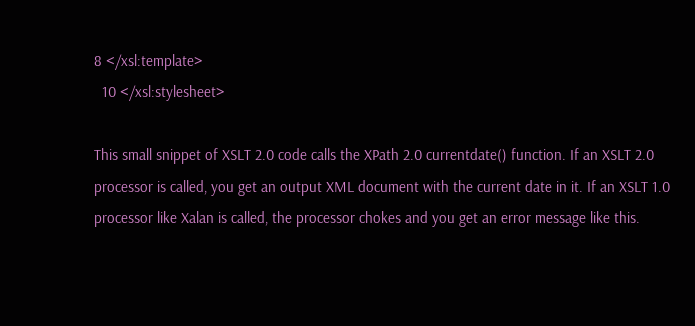8 </xsl:template>
  10 </xsl:stylesheet>

This small snippet of XSLT 2.0 code calls the XPath 2.0 currentdate() function. If an XSLT 2.0 processor is called, you get an output XML document with the current date in it. If an XSLT 1.0 processor like Xalan is called, the processor chokes and you get an error message like this.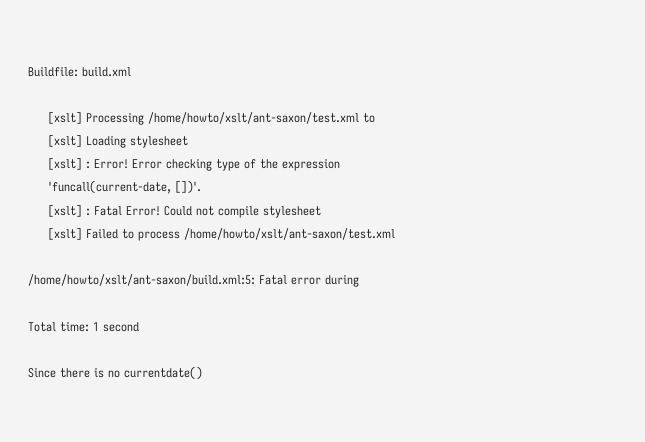Buildfile: build.xml

     [xslt] Processing /home/howto/xslt/ant-saxon/test.xml to
     [xslt] Loading stylesheet
     [xslt] : Error! Error checking type of the expression
     'funcall(current-date, [])'.
     [xslt] : Fatal Error! Could not compile stylesheet
     [xslt] Failed to process /home/howto/xslt/ant-saxon/test.xml

/home/howto/xslt/ant-saxon/build.xml:5: Fatal error during

Total time: 1 second

Since there is no currentdate()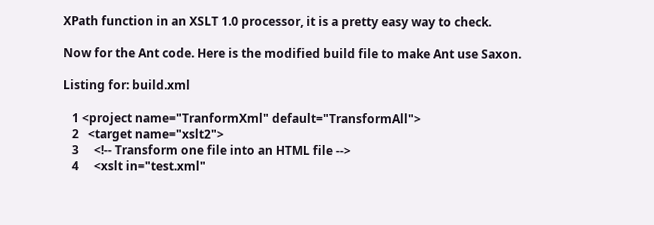XPath function in an XSLT 1.0 processor, it is a pretty easy way to check.

Now for the Ant code. Here is the modified build file to make Ant use Saxon.

Listing for: build.xml

   1 <project name="TranformXml" default="TransformAll">
   2   <target name="xslt2">
   3     <!-- Transform one file into an HTML file -->
   4     <xslt in="test.xml"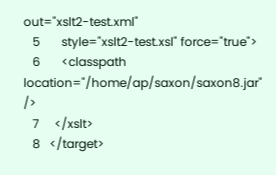out="xslt2-test.xml"
   5       style="xslt2-test.xsl" force="true">
   6       <classpath location="/home/ap/saxon/saxon8.jar" />
   7     </xslt>
   8   </target>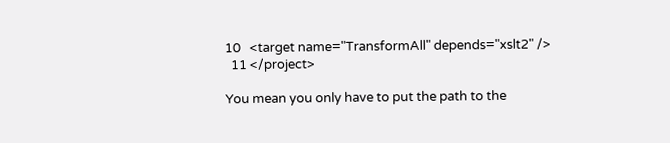10   <target name="TransformAll" depends="xslt2" />
  11 </project>

You mean you only have to put the path to the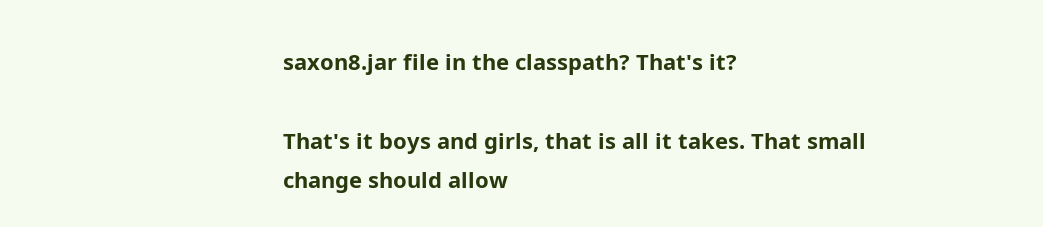saxon8.jar file in the classpath? That's it?

That's it boys and girls, that is all it takes. That small change should allow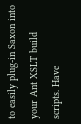to easily plug-in Saxon into your Ant XSLT build scripts. Have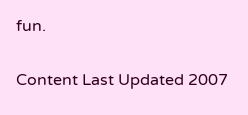fun.

Content Last Updated 2007